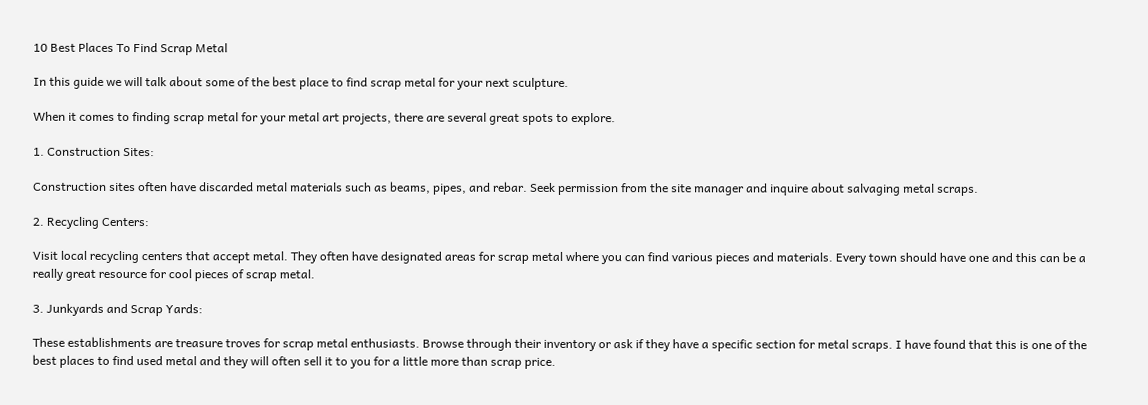10 Best Places To Find Scrap Metal

In this guide we will talk about some of the best place to find scrap metal for your next sculpture.

When it comes to finding scrap metal for your metal art projects, there are several great spots to explore.

1. Construction Sites:

Construction sites often have discarded metal materials such as beams, pipes, and rebar. Seek permission from the site manager and inquire about salvaging metal scraps.

2. Recycling Centers:

Visit local recycling centers that accept metal. They often have designated areas for scrap metal where you can find various pieces and materials. Every town should have one and this can be a really great resource for cool pieces of scrap metal.

3. Junkyards and Scrap Yards:

These establishments are treasure troves for scrap metal enthusiasts. Browse through their inventory or ask if they have a specific section for metal scraps. I have found that this is one of the best places to find used metal and they will often sell it to you for a little more than scrap price.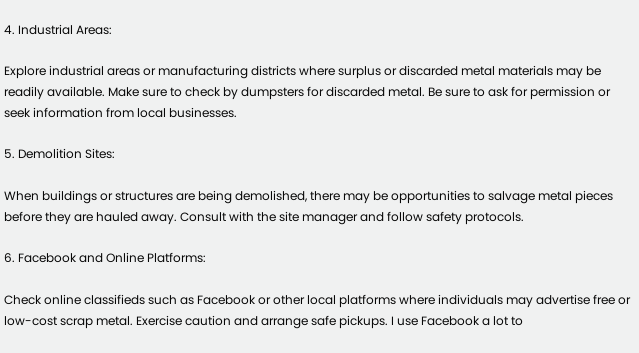4. Industrial Areas:

Explore industrial areas or manufacturing districts where surplus or discarded metal materials may be readily available. Make sure to check by dumpsters for discarded metal. Be sure to ask for permission or seek information from local businesses.

5. Demolition Sites:

When buildings or structures are being demolished, there may be opportunities to salvage metal pieces before they are hauled away. Consult with the site manager and follow safety protocols.

6. Facebook and Online Platforms:

Check online classifieds such as Facebook or other local platforms where individuals may advertise free or low-cost scrap metal. Exercise caution and arrange safe pickups. I use Facebook a lot to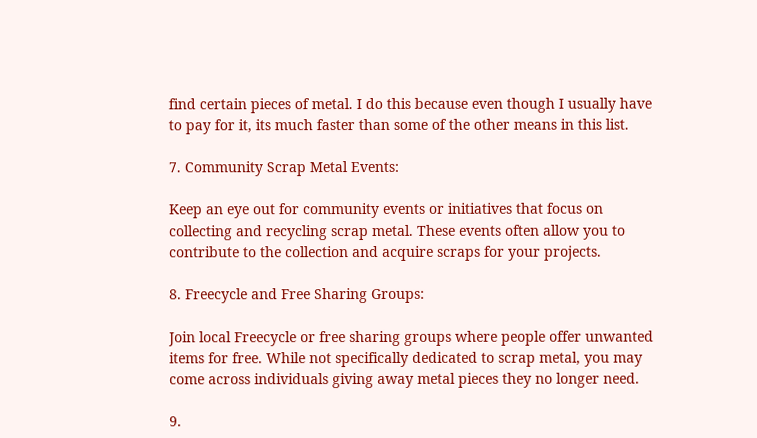find certain pieces of metal. I do this because even though I usually have to pay for it, its much faster than some of the other means in this list.

7. Community Scrap Metal Events:

Keep an eye out for community events or initiatives that focus on collecting and recycling scrap metal. These events often allow you to contribute to the collection and acquire scraps for your projects.

8. Freecycle and Free Sharing Groups:

Join local Freecycle or free sharing groups where people offer unwanted items for free. While not specifically dedicated to scrap metal, you may come across individuals giving away metal pieces they no longer need.

9.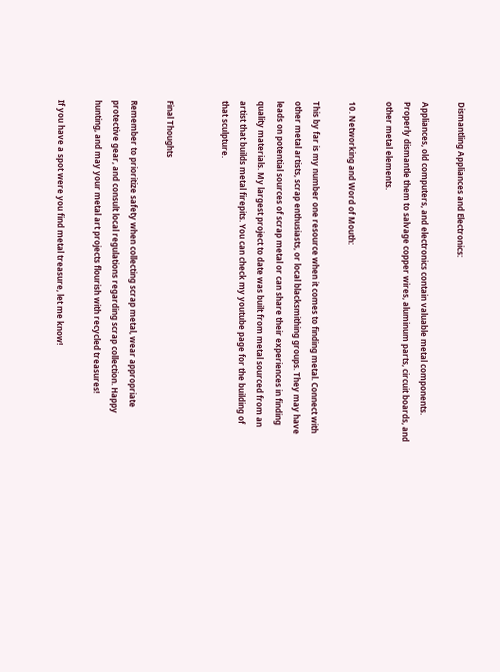Dismantling Appliances and Electronics:

Appliances, old computers, and electronics contain valuable metal components. Properly dismantle them to salvage copper wires, aluminum parts, circuit boards, and other metal elements.

10. Networking and Word of Mouth:

This by far is my number one resource when it comes to finding metal. Connect with other metal artists, scrap enthusiasts, or local blacksmithing groups. They may have leads on potential sources of scrap metal or can share their experiences in finding quality materials. My largest project to date was built from metal sourced from an artist that builds metal firepits. You can check my youtube page for the building of that sculpture.


Final Thoughts

Remember to prioritize safety when collecting scrap metal, wear appropriate protective gear, and consult local regulations regarding scrap collection. Happy hunting, and may your metal art projects flourish with recycled treasures!

If you have a spot were you find metal treasure, let me know!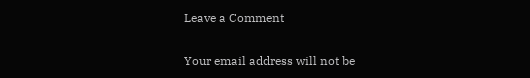Leave a Comment

Your email address will not be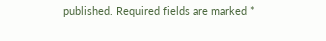published. Required fields are marked *